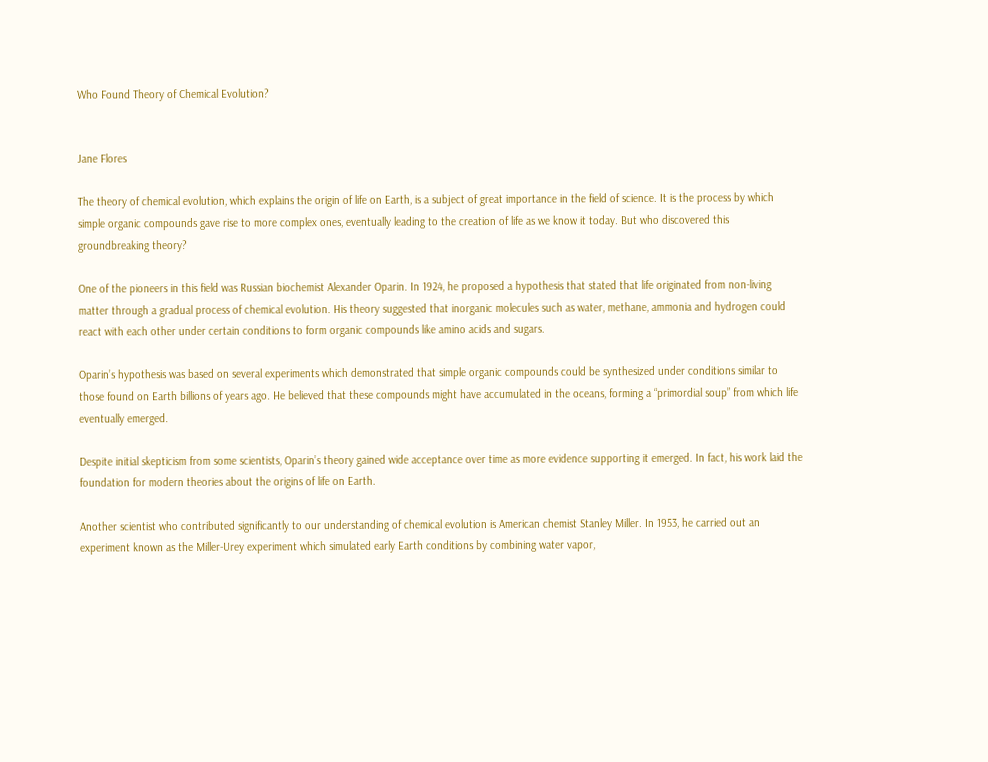Who Found Theory of Chemical Evolution?


Jane Flores

The theory of chemical evolution, which explains the origin of life on Earth, is a subject of great importance in the field of science. It is the process by which simple organic compounds gave rise to more complex ones, eventually leading to the creation of life as we know it today. But who discovered this groundbreaking theory?

One of the pioneers in this field was Russian biochemist Alexander Oparin. In 1924, he proposed a hypothesis that stated that life originated from non-living matter through a gradual process of chemical evolution. His theory suggested that inorganic molecules such as water, methane, ammonia and hydrogen could react with each other under certain conditions to form organic compounds like amino acids and sugars.

Oparin’s hypothesis was based on several experiments which demonstrated that simple organic compounds could be synthesized under conditions similar to those found on Earth billions of years ago. He believed that these compounds might have accumulated in the oceans, forming a “primordial soup” from which life eventually emerged.

Despite initial skepticism from some scientists, Oparin’s theory gained wide acceptance over time as more evidence supporting it emerged. In fact, his work laid the foundation for modern theories about the origins of life on Earth.

Another scientist who contributed significantly to our understanding of chemical evolution is American chemist Stanley Miller. In 1953, he carried out an experiment known as the Miller-Urey experiment which simulated early Earth conditions by combining water vapor,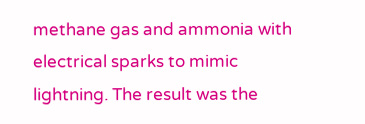methane gas and ammonia with electrical sparks to mimic lightning. The result was the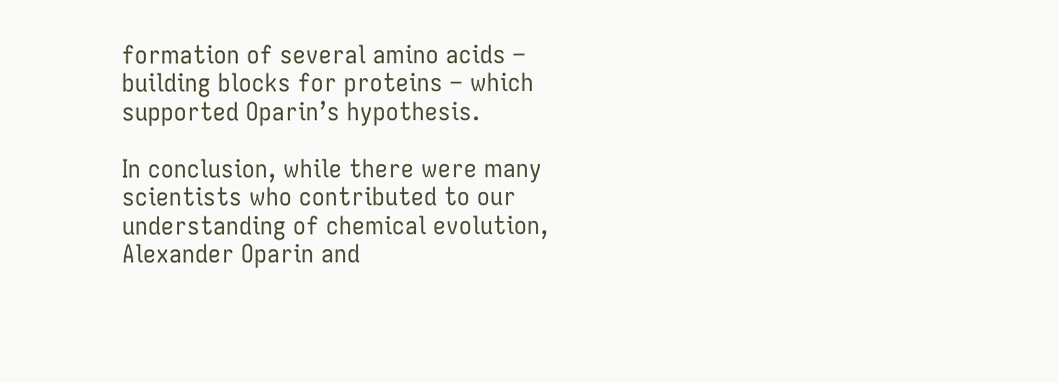formation of several amino acids – building blocks for proteins – which supported Oparin’s hypothesis.

In conclusion, while there were many scientists who contributed to our understanding of chemical evolution, Alexander Oparin and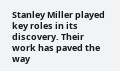Stanley Miller played key roles in its discovery. Their work has paved the way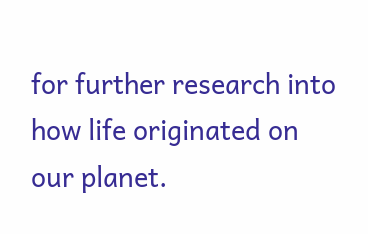for further research into how life originated on our planet.